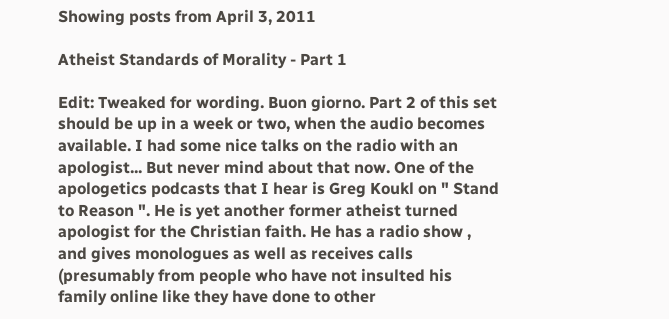Showing posts from April 3, 2011

Atheist Standards of Morality - Part 1

Edit: Tweaked for wording. Buon giorno. Part 2 of this set should be up in a week or two, when the audio becomes available. I had some nice talks on the radio with an apologist... But never mind about that now. One of the apologetics podcasts that I hear is Greg Koukl on " Stand to Reason ". He is yet another former atheist turned apologist for the Christian faith. He has a radio show , and gives monologues as well as receives calls (presumably from people who have not insulted his family online like they have done to other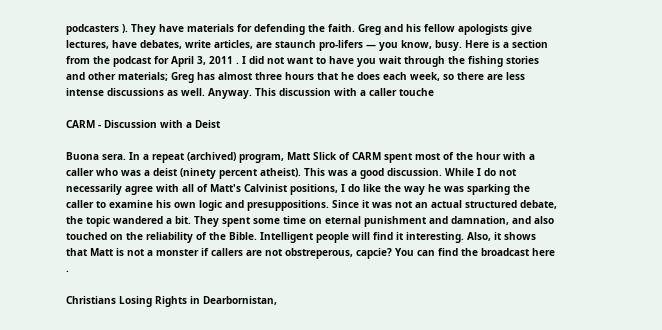podcasters ). They have materials for defending the faith. Greg and his fellow apologists give lectures, have debates, write articles, are staunch pro-lifers — you know, busy. Here is a section from the podcast for April 3, 2011 . I did not want to have you wait through the fishing stories and other materials; Greg has almost three hours that he does each week, so there are less intense discussions as well. Anyway. This discussion with a caller touche

CARM - Discussion with a Deist

Buona sera. In a repeat (archived) program, Matt Slick of CARM spent most of the hour with a caller who was a deist (ninety percent atheist). This was a good discussion. While I do not necessarily agree with all of Matt's Calvinist positions, I do like the way he was sparking the caller to examine his own logic and presuppositions. Since it was not an actual structured debate, the topic wandered a bit. They spent some time on eternal punishment and damnation, and also touched on the reliability of the Bible. Intelligent people will find it interesting. Also, it shows that Matt is not a monster if callers are not obstreperous, capcie? You can find the broadcast here .

Christians Losing Rights in Dearbornistan,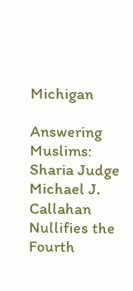Michigan

Answering Muslims: Sharia Judge Michael J. Callahan Nullifies the Fourth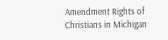Amendment Rights of Christians in Michigan